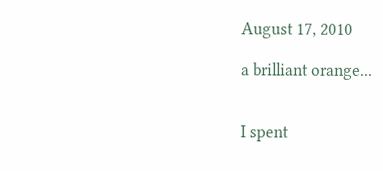August 17, 2010

a brilliant orange...


I spent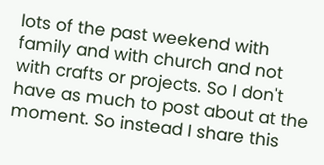lots of the past weekend with family and with church and not with crafts or projects. So I don't have as much to post about at the moment. So instead I share this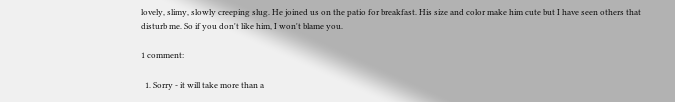lovely, slimy, slowly creeping slug. He joined us on the patio for breakfast. His size and color make him cute but I have seen others that disturb me. So if you don't like him, I won't blame you.

1 comment:

  1. Sorry - it will take more than a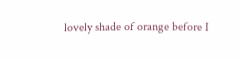lovely shade of orange before I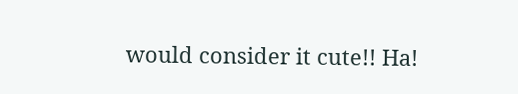would consider it cute!! Ha!